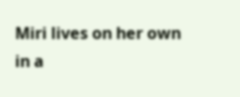Miri lives on her own in a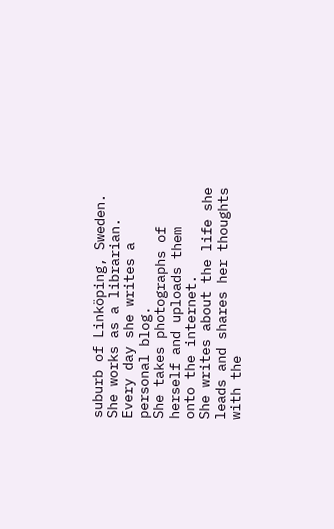suburb of Linköping, Sweden.
She works as a librarian.
Every day she writes a personal blog.
She takes photographs of herself and uploads them
onto the internet.
She writes about the life she leads and shares her thoughts with the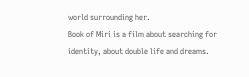world surrounding her.
Book of Miri is a film about searching for identity, about double life and dreams.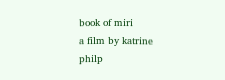book of miri
a film by katrine philp